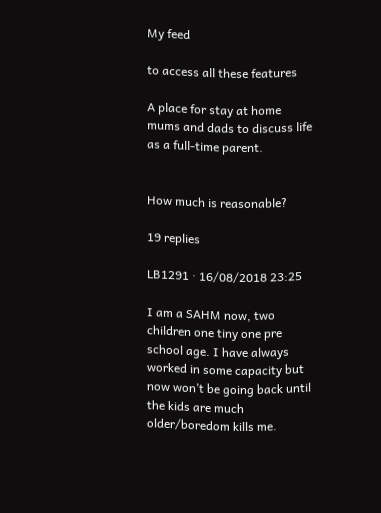My feed

to access all these features

A place for stay at home mums and dads to discuss life as a full-time parent.


How much is reasonable?

19 replies

LB1291 · 16/08/2018 23:25

I am a SAHM now, two children one tiny one pre school age. I have always worked in some capacity but now won’t be going back until the kids are much older/boredom kills me.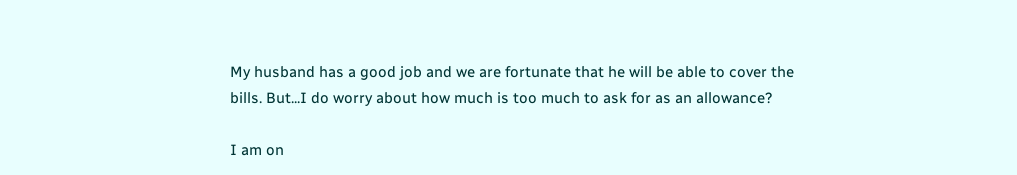My husband has a good job and we are fortunate that he will be able to cover the bills. But...I do worry about how much is too much to ask for as an allowance?

I am on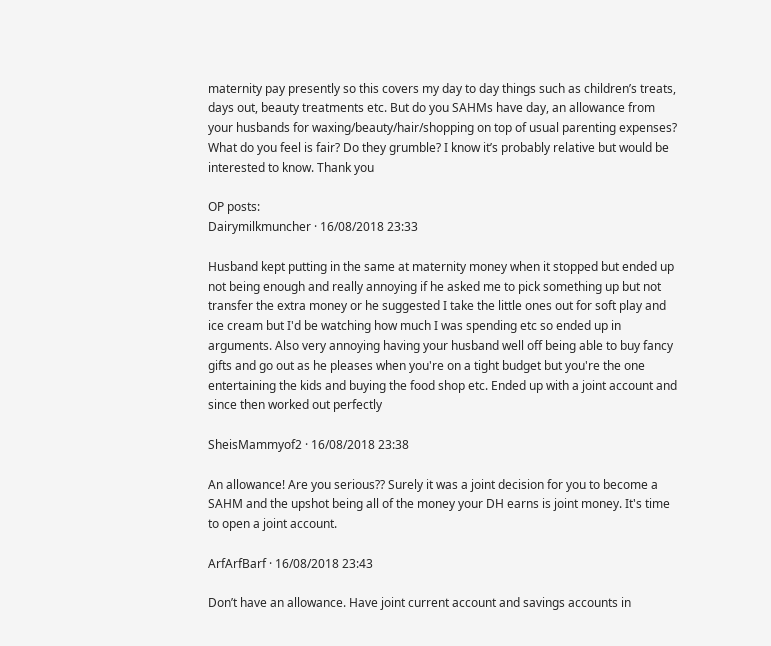maternity pay presently so this covers my day to day things such as children’s treats, days out, beauty treatments etc. But do you SAHMs have day, an allowance from your husbands for waxing/beauty/hair/shopping on top of usual parenting expenses? What do you feel is fair? Do they grumble? I know it’s probably relative but would be interested to know. Thank you

OP posts:
Dairymilkmuncher · 16/08/2018 23:33

Husband kept putting in the same at maternity money when it stopped but ended up not being enough and really annoying if he asked me to pick something up but not transfer the extra money or he suggested I take the little ones out for soft play and ice cream but I'd be watching how much I was spending etc so ended up in arguments. Also very annoying having your husband well off being able to buy fancy gifts and go out as he pleases when you're on a tight budget but you're the one entertaining the kids and buying the food shop etc. Ended up with a joint account and since then worked out perfectly

SheisMammyof2 · 16/08/2018 23:38

An allowance! Are you serious?? Surely it was a joint decision for you to become a SAHM and the upshot being all of the money your DH earns is joint money. It's time to open a joint account.

ArfArfBarf · 16/08/2018 23:43

Don’t have an allowance. Have joint current account and savings accounts in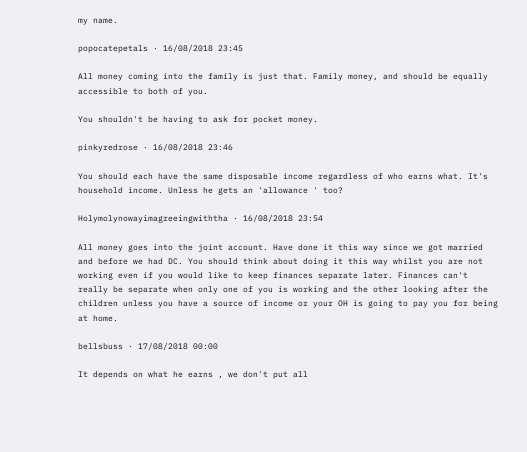my name.

popocatepetals · 16/08/2018 23:45

All money coming into the family is just that. Family money, and should be equally accessible to both of you.

You shouldn't be having to ask for pocket money.

pinkyredrose · 16/08/2018 23:46

You should each have the same disposable income regardless of who earns what. It's household income. Unless he gets an 'allowance ' too?

Holymolynowayimagreeingwiththa · 16/08/2018 23:54

All money goes into the joint account. Have done it this way since we got married and before we had DC. You should think about doing it this way whilst you are not working even if you would like to keep finances separate later. Finances can't really be separate when only one of you is working and the other looking after the children unless you have a source of income or your OH is going to pay you for being at home.

bellsbuss · 17/08/2018 00:00

It depends on what he earns , we don't put all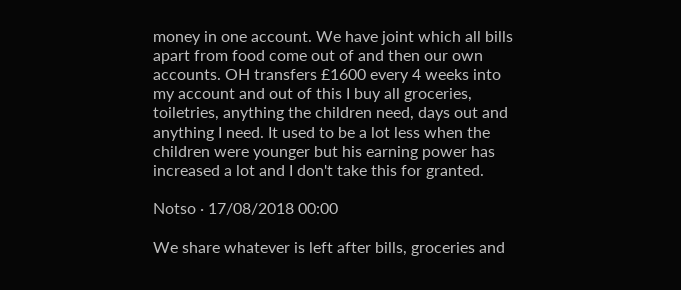money in one account. We have joint which all bills apart from food come out of and then our own accounts. OH transfers £1600 every 4 weeks into my account and out of this I buy all groceries, toiletries, anything the children need, days out and anything I need. It used to be a lot less when the children were younger but his earning power has increased a lot and I don't take this for granted.

Notso · 17/08/2018 00:00

We share whatever is left after bills, groceries and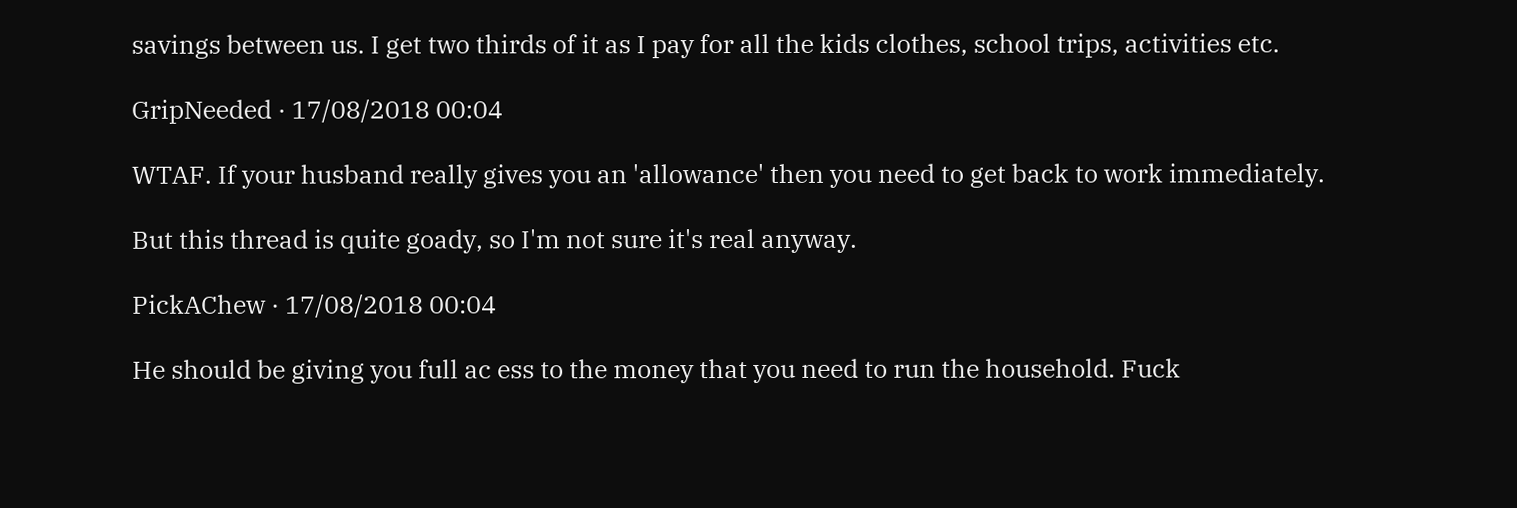savings between us. I get two thirds of it as I pay for all the kids clothes, school trips, activities etc.

GripNeeded · 17/08/2018 00:04

WTAF. If your husband really gives you an 'allowance' then you need to get back to work immediately.

But this thread is quite goady, so I'm not sure it's real anyway.

PickAChew · 17/08/2018 00:04

He should be giving you full ac ess to the money that you need to run the household. Fuck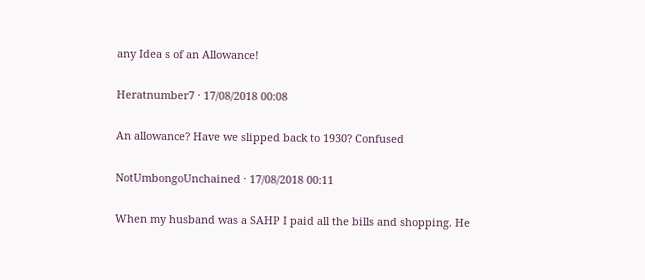any Idea s of an Allowance!

Heratnumber7 · 17/08/2018 00:08

An allowance? Have we slipped back to 1930? Confused

NotUmbongoUnchained · 17/08/2018 00:11

When my husband was a SAHP I paid all the bills and shopping. He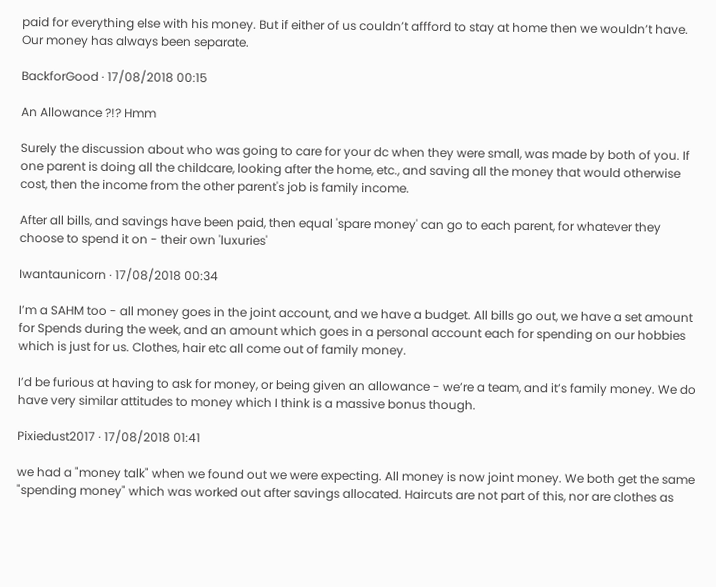paid for everything else with his money. But if either of us couldn’t affford to stay at home then we wouldn’t have. Our money has always been separate.

BackforGood · 17/08/2018 00:15

An Allowance ?!? Hmm

Surely the discussion about who was going to care for your dc when they were small, was made by both of you. If one parent is doing all the childcare, looking after the home, etc., and saving all the money that would otherwise cost, then the income from the other parent's job is family income.

After all bills, and savings have been paid, then equal 'spare money' can go to each parent, for whatever they choose to spend it on - their own 'luxuries'

Iwantaunicorn · 17/08/2018 00:34

I’m a SAHM too - all money goes in the joint account, and we have a budget. All bills go out, we have a set amount for Spends during the week, and an amount which goes in a personal account each for spending on our hobbies which is just for us. Clothes, hair etc all come out of family money.

I’d be furious at having to ask for money, or being given an allowance - we’re a team, and it’s family money. We do have very similar attitudes to money which I think is a massive bonus though.

Pixiedust2017 · 17/08/2018 01:41

we had a "money talk" when we found out we were expecting. All money is now joint money. We both get the same "spending money" which was worked out after savings allocated. Haircuts are not part of this, nor are clothes as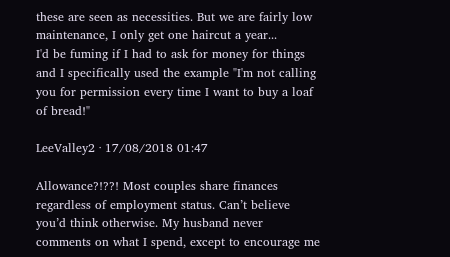these are seen as necessities. But we are fairly low maintenance, I only get one haircut a year...
I'd be fuming if I had to ask for money for things and I specifically used the example "I'm not calling you for permission every time I want to buy a loaf of bread!"

LeeValley2 · 17/08/2018 01:47

Allowance?!??! Most couples share finances regardless of employment status. Can’t believe you’d think otherwise. My husband never comments on what I spend, except to encourage me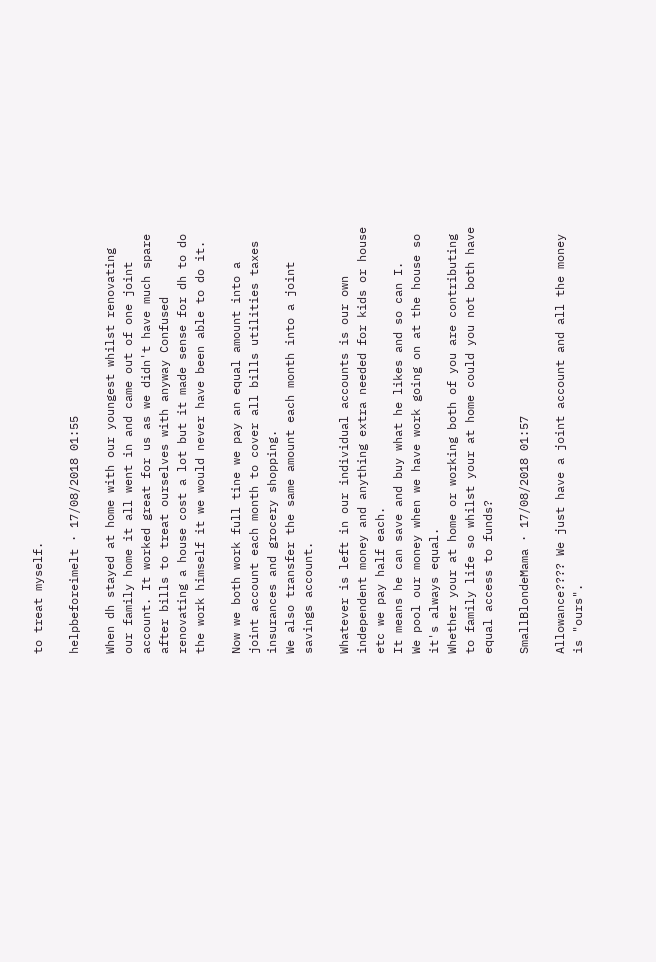to treat myself.

helpbeforeimelt · 17/08/2018 01:55

When dh stayed at home with our youngest whilst renovating our family home it all went in and came out of one joint account. It worked great for us as we didn't have much spare after bills to treat ourselves with anyway Confused renovating a house cost a lot but it made sense for dh to do the work himself it we would never have been able to do it.

Now we both work full tine we pay an equal amount into a joint account each month to cover all bills utilities taxes insurances and grocery shopping.
We also transfer the same amount each month into a joint savings account.

Whatever is left in our individual accounts is our own independent money and anything extra needed for kids or house etc we pay half each.
It means he can save and buy what he likes and so can I.
We pool our money when we have work going on at the house so it's always equal.
Whether your at home or working both of you are contributing to family life so whilst your at home could you not both have equal access to funds?

SmallBlondeMama · 17/08/2018 01:57

Allowance???? We just have a joint account and all the money is "ours".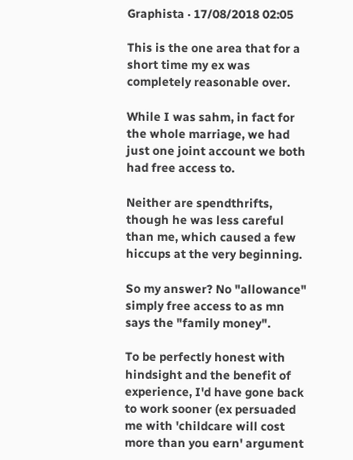Graphista · 17/08/2018 02:05

This is the one area that for a short time my ex was completely reasonable over.

While I was sahm, in fact for the whole marriage, we had just one joint account we both had free access to.

Neither are spendthrifts, though he was less careful than me, which caused a few hiccups at the very beginning.

So my answer? No "allowance" simply free access to as mn says the "family money".

To be perfectly honest with hindsight and the benefit of experience, I'd have gone back to work sooner (ex persuaded me with 'childcare will cost more than you earn' argument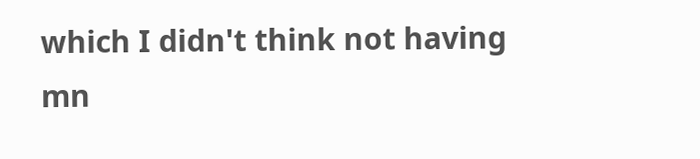which I didn't think not having mn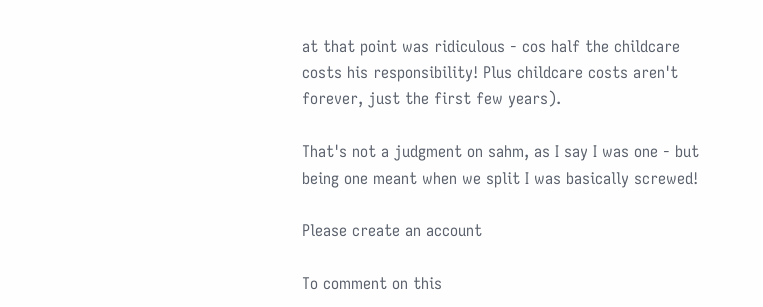at that point was ridiculous - cos half the childcare costs his responsibility! Plus childcare costs aren't forever, just the first few years).

That's not a judgment on sahm, as I say I was one - but being one meant when we split I was basically screwed!

Please create an account

To comment on this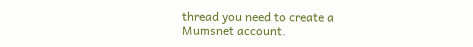thread you need to create a Mumsnet account.